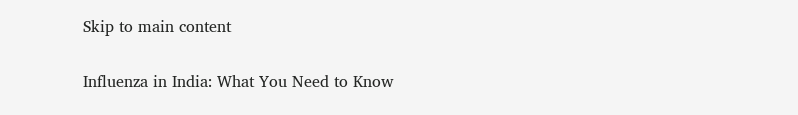Skip to main content

Influenza in India: What You Need to Know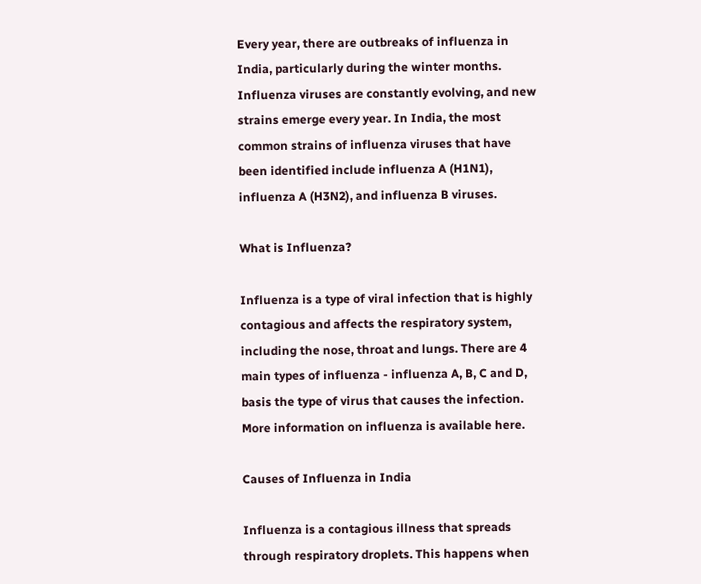Every year, there are outbreaks of influenza in India, particularly during the winter months. Influenza viruses are constantly evolving, and new strains emerge every year. In India, the most common strains of influenza viruses that have been identified include influenza A (H1N1), influenza A (H3N2), and influenza B viruses.

What is Influenza?

Influenza is a type of viral infection that is highly contagious and affects the respiratory system, including the nose, throat and lungs. There are 4 main types of influenza - influenza A, B, C and D, basis the type of virus that causes the infection. More information on influenza is available here.

Causes of Influenza in India

Influenza is a contagious illness that spreads through respiratory droplets. This happens when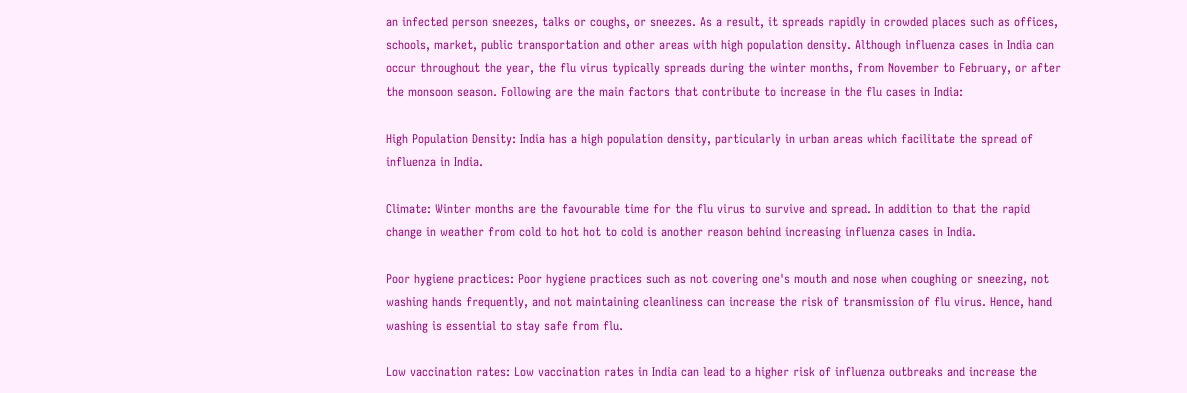an infected person sneezes, talks or coughs, or sneezes. As a result, it spreads rapidly in crowded places such as offices, schools, market, public transportation and other areas with high population density. Although influenza cases in India can occur throughout the year, the flu virus typically spreads during the winter months, from November to February, or after the monsoon season. Following are the main factors that contribute to increase in the flu cases in India:

High Population Density: India has a high population density, particularly in urban areas which facilitate the spread of influenza in India.

Climate: Winter months are the favourable time for the flu virus to survive and spread. In addition to that the rapid change in weather from cold to hot hot to cold is another reason behind increasing influenza cases in India.

Poor hygiene practices: Poor hygiene practices such as not covering one's mouth and nose when coughing or sneezing, not washing hands frequently, and not maintaining cleanliness can increase the risk of transmission of flu virus. Hence, hand washing is essential to stay safe from flu.

Low vaccination rates: Low vaccination rates in India can lead to a higher risk of influenza outbreaks and increase the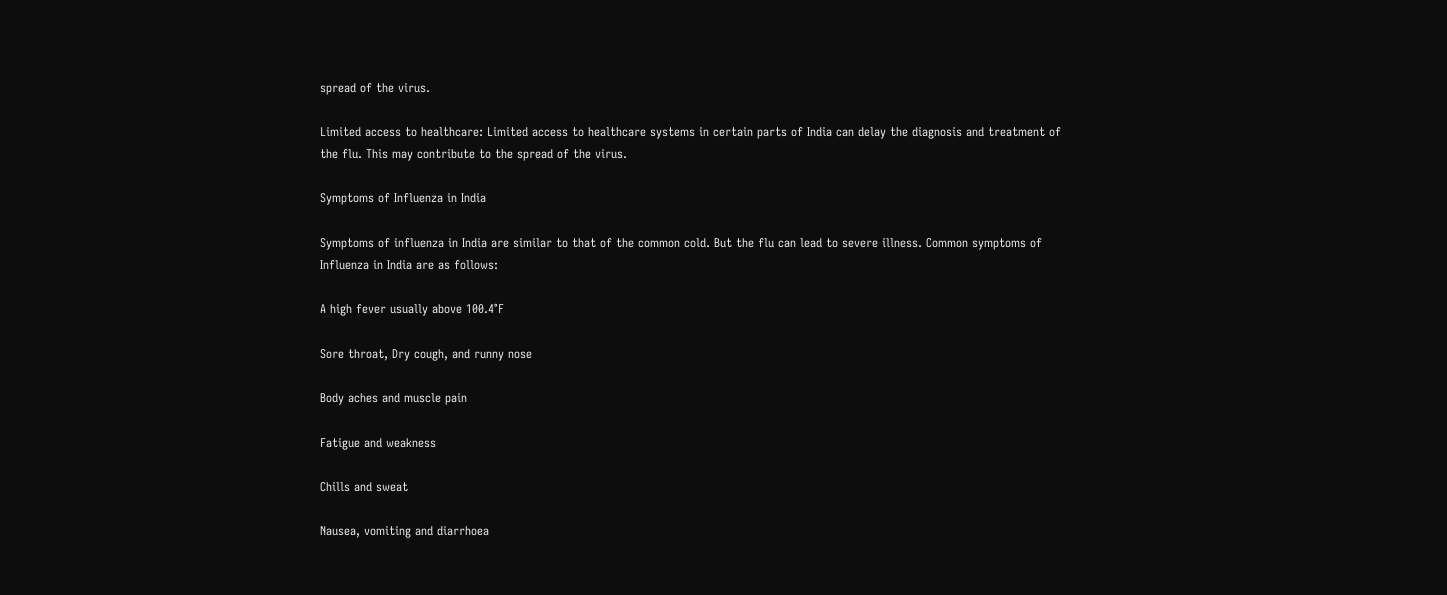spread of the virus.

Limited access to healthcare: Limited access to healthcare systems in certain parts of India can delay the diagnosis and treatment of the flu. This may contribute to the spread of the virus.

Symptoms of Influenza in India

Symptoms of influenza in India are similar to that of the common cold. But the flu can lead to severe illness. Common symptoms of Influenza in India are as follows:

A high fever usually above 100.4°F

Sore throat, Dry cough, and runny nose

Body aches and muscle pain

Fatigue and weakness

Chills and sweat

Nausea, vomiting and diarrhoea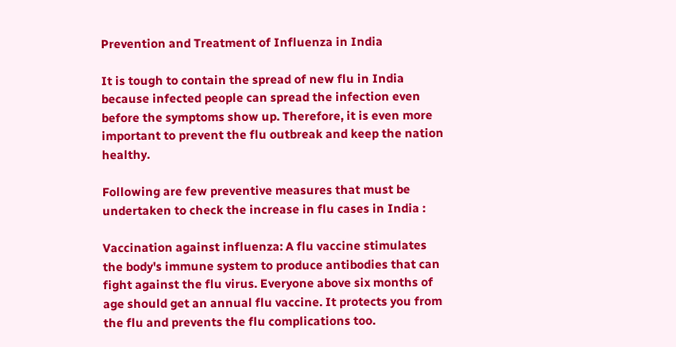Prevention and Treatment of Influenza in India

It is tough to contain the spread of new flu in India because infected people can spread the infection even before the symptoms show up. Therefore, it is even more important to prevent the flu outbreak and keep the nation healthy.

Following are few preventive measures that must be undertaken to check the increase in flu cases in India :

Vaccination against influenza: A flu vaccine stimulates the body's immune system to produce antibodies that can fight against the flu virus. Everyone above six months of age should get an annual flu vaccine. It protects you from the flu and prevents the flu complications too.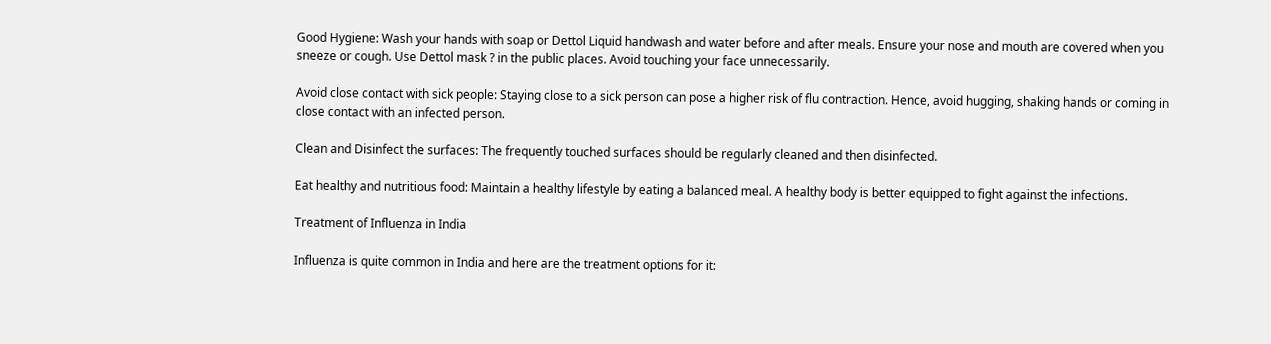Good Hygiene: Wash your hands with soap or Dettol Liquid handwash and water before and after meals. Ensure your nose and mouth are covered when you sneeze or cough. Use Dettol mask ? in the public places. Avoid touching your face unnecessarily.

Avoid close contact with sick people: Staying close to a sick person can pose a higher risk of flu contraction. Hence, avoid hugging, shaking hands or coming in close contact with an infected person.

Clean and Disinfect the surfaces: The frequently touched surfaces should be regularly cleaned and then disinfected.

Eat healthy and nutritious food: Maintain a healthy lifestyle by eating a balanced meal. A healthy body is better equipped to fight against the infections.

Treatment of Influenza in India

Influenza is quite common in India and here are the treatment options for it: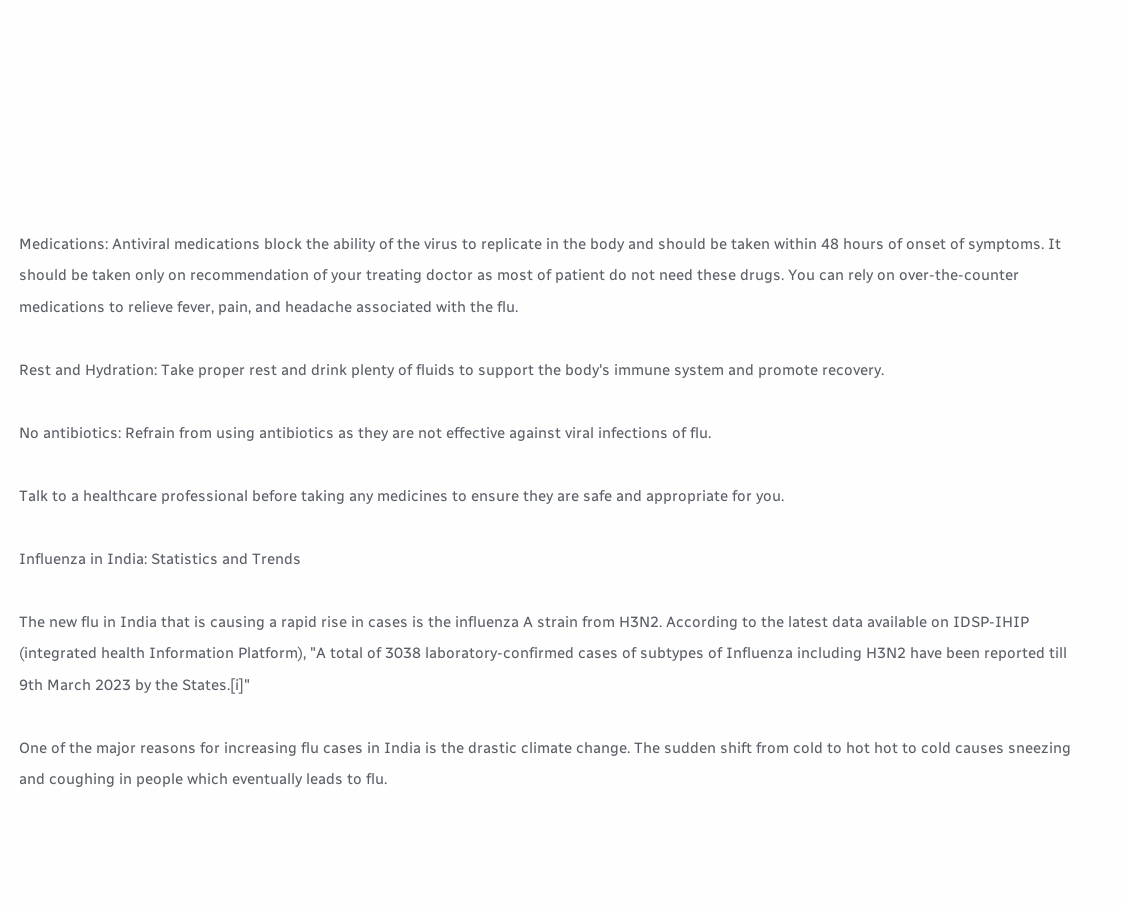Medications: Antiviral medications block the ability of the virus to replicate in the body and should be taken within 48 hours of onset of symptoms. It should be taken only on recommendation of your treating doctor as most of patient do not need these drugs. You can rely on over-the-counter medications to relieve fever, pain, and headache associated with the flu.

Rest and Hydration: Take proper rest and drink plenty of fluids to support the body's immune system and promote recovery.

No antibiotics: Refrain from using antibiotics as they are not effective against viral infections of flu.

Talk to a healthcare professional before taking any medicines to ensure they are safe and appropriate for you.

Influenza in India: Statistics and Trends

The new flu in India that is causing a rapid rise in cases is the influenza A strain from H3N2. According to the latest data available on IDSP-IHIP (integrated health Information Platform), "A total of 3038 laboratory-confirmed cases of subtypes of Influenza including H3N2 have been reported till 9th March 2023 by the States.[i]"

One of the major reasons for increasing flu cases in India is the drastic climate change. The sudden shift from cold to hot hot to cold causes sneezing and coughing in people which eventually leads to flu.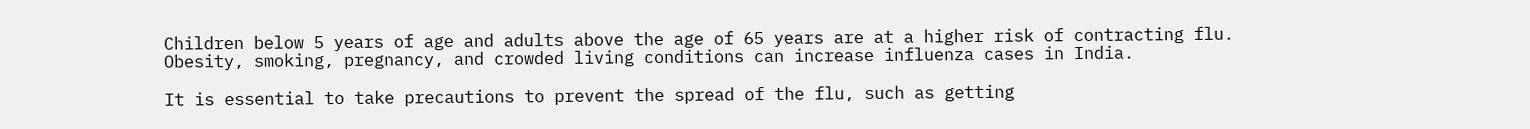Children below 5 years of age and adults above the age of 65 years are at a higher risk of contracting flu. Obesity, smoking, pregnancy, and crowded living conditions can increase influenza cases in India.

It is essential to take precautions to prevent the spread of the flu, such as getting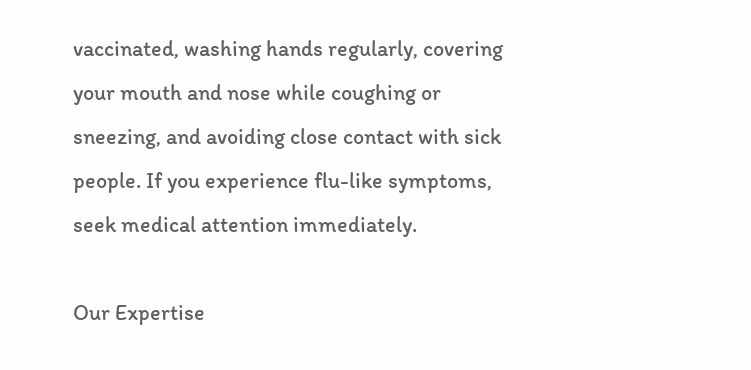vaccinated, washing hands regularly, covering your mouth and nose while coughing or sneezing, and avoiding close contact with sick people. If you experience flu-like symptoms, seek medical attention immediately.

Our Expertise